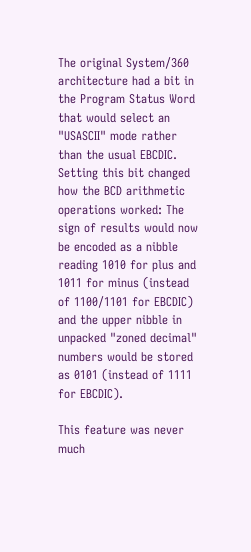The original System/360 architecture had a bit in the Program Status Word that would select an "USASCII" mode rather than the usual EBCDIC. Setting this bit changed how the BCD arithmetic operations worked: The sign of results would now be encoded as a nibble reading 1010 for plus and 1011 for minus (instead of 1100/1101 for EBCDIC) and the upper nibble in unpacked "zoned decimal" numbers would be stored as 0101 (instead of 1111 for EBCDIC).

This feature was never much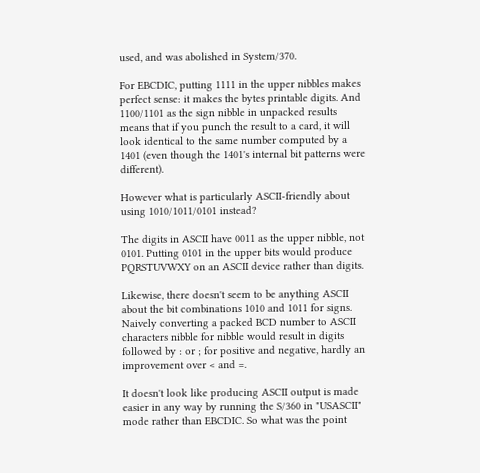used, and was abolished in System/370.

For EBCDIC, putting 1111 in the upper nibbles makes perfect sense: it makes the bytes printable digits. And 1100/1101 as the sign nibble in unpacked results means that if you punch the result to a card, it will look identical to the same number computed by a 1401 (even though the 1401's internal bit patterns were different).

However what is particularly ASCII-friendly about using 1010/1011/0101 instead?

The digits in ASCII have 0011 as the upper nibble, not 0101. Putting 0101 in the upper bits would produce PQRSTUVWXY on an ASCII device rather than digits.

Likewise, there doesn't seem to be anything ASCII about the bit combinations 1010 and 1011 for signs. Naively converting a packed BCD number to ASCII characters nibble for nibble would result in digits followed by : or ; for positive and negative, hardly an improvement over < and =.

It doesn't look like producing ASCII output is made easier in any way by running the S/360 in "USASCII" mode rather than EBCDIC. So what was the point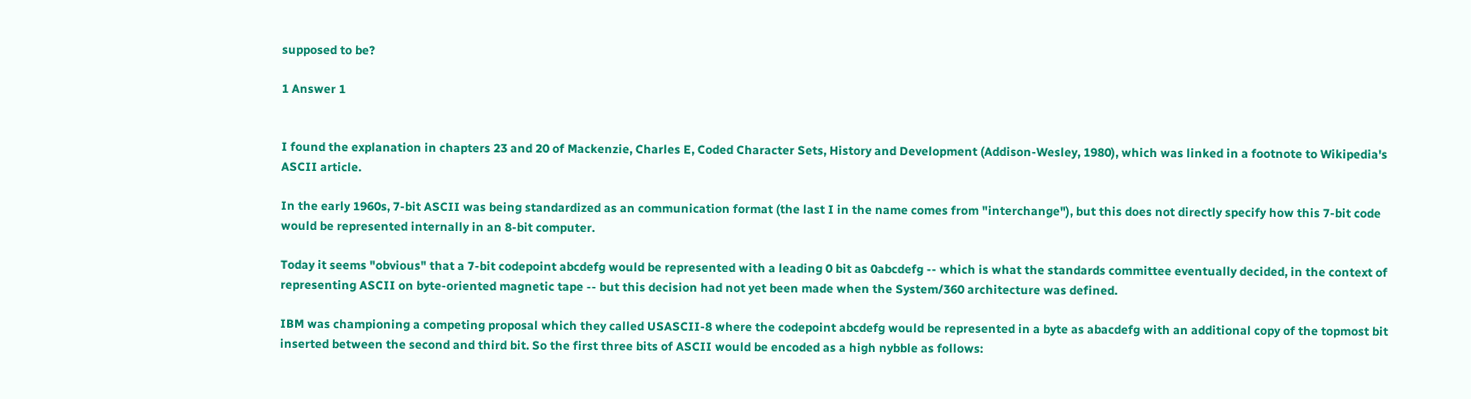supposed to be?

1 Answer 1


I found the explanation in chapters 23 and 20 of Mackenzie, Charles E, Coded Character Sets, History and Development (Addison-Wesley, 1980), which was linked in a footnote to Wikipedia's ASCII article.

In the early 1960s, 7-bit ASCII was being standardized as an communication format (the last I in the name comes from "interchange"), but this does not directly specify how this 7-bit code would be represented internally in an 8-bit computer.

Today it seems "obvious" that a 7-bit codepoint abcdefg would be represented with a leading 0 bit as 0abcdefg -- which is what the standards committee eventually decided, in the context of representing ASCII on byte-oriented magnetic tape -- but this decision had not yet been made when the System/360 architecture was defined.

IBM was championing a competing proposal which they called USASCII-8 where the codepoint abcdefg would be represented in a byte as abacdefg with an additional copy of the topmost bit inserted between the second and third bit. So the first three bits of ASCII would be encoded as a high nybble as follows: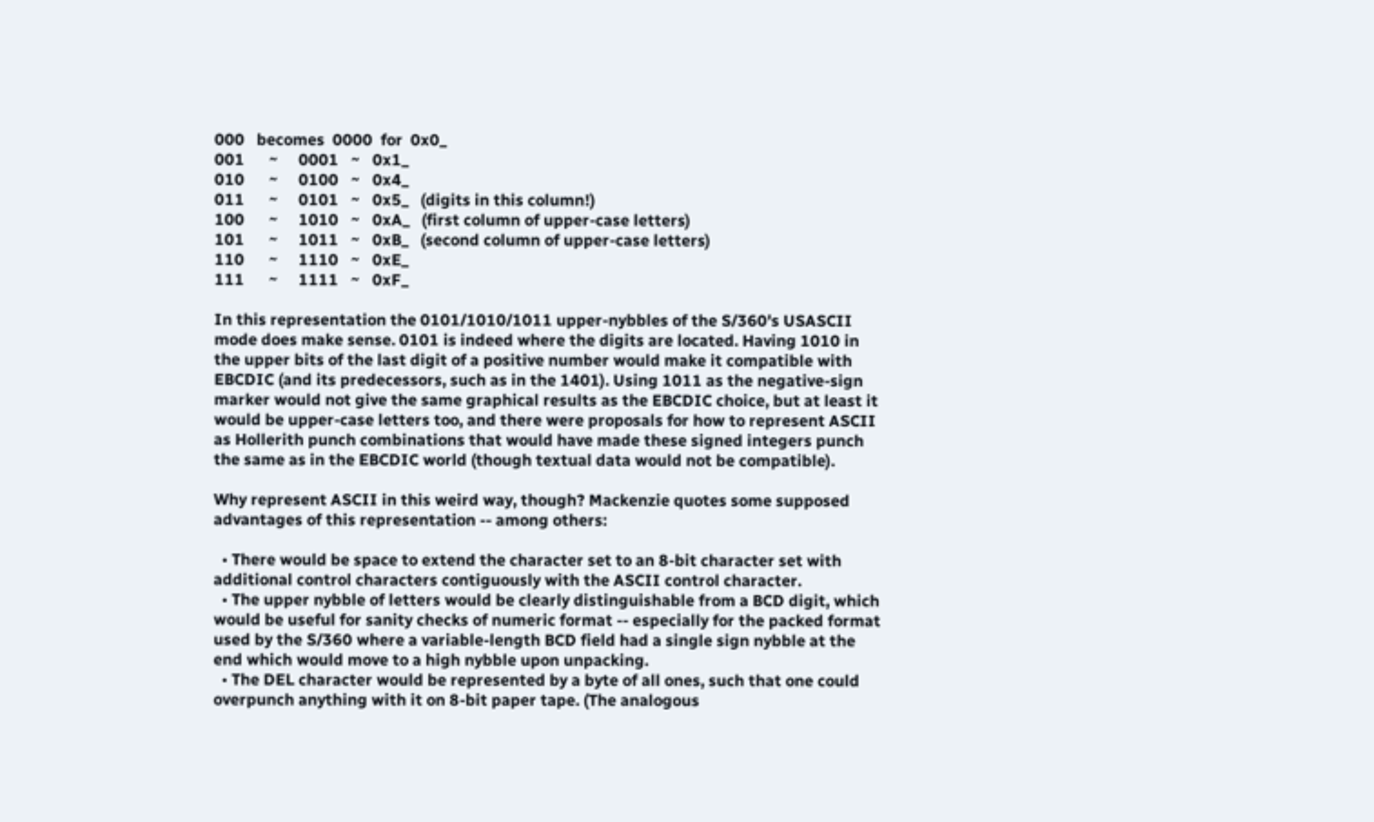000   becomes  0000  for  0x0_
001      ~     0001   ~   0x1_
010      ~     0100   ~   0x4_
011      ~     0101   ~   0x5_   (digits in this column!)
100      ~     1010   ~   0xA_   (first column of upper-case letters)
101      ~     1011   ~   0xB_   (second column of upper-case letters)
110      ~     1110   ~   0xE_
111      ~     1111   ~   0xF_

In this representation the 0101/1010/1011 upper-nybbles of the S/360's USASCII mode does make sense. 0101 is indeed where the digits are located. Having 1010 in the upper bits of the last digit of a positive number would make it compatible with EBCDIC (and its predecessors, such as in the 1401). Using 1011 as the negative-sign marker would not give the same graphical results as the EBCDIC choice, but at least it would be upper-case letters too, and there were proposals for how to represent ASCII as Hollerith punch combinations that would have made these signed integers punch the same as in the EBCDIC world (though textual data would not be compatible).

Why represent ASCII in this weird way, though? Mackenzie quotes some supposed advantages of this representation -- among others:

  • There would be space to extend the character set to an 8-bit character set with additional control characters contiguously with the ASCII control character.
  • The upper nybble of letters would be clearly distinguishable from a BCD digit, which would be useful for sanity checks of numeric format -- especially for the packed format used by the S/360 where a variable-length BCD field had a single sign nybble at the end which would move to a high nybble upon unpacking.
  • The DEL character would be represented by a byte of all ones, such that one could overpunch anything with it on 8-bit paper tape. (The analogous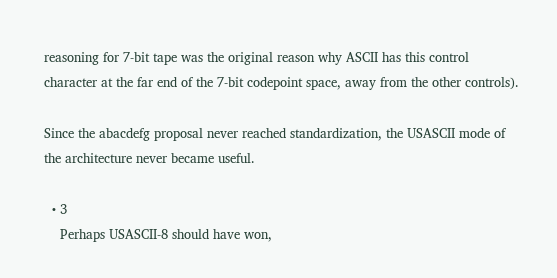reasoning for 7-bit tape was the original reason why ASCII has this control character at the far end of the 7-bit codepoint space, away from the other controls).

Since the abacdefg proposal never reached standardization, the USASCII mode of the architecture never became useful.

  • 3
    Perhaps USASCII-8 should have won,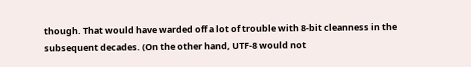though. That would have warded off a lot of trouble with 8-bit cleanness in the subsequent decades. (On the other hand, UTF-8 would not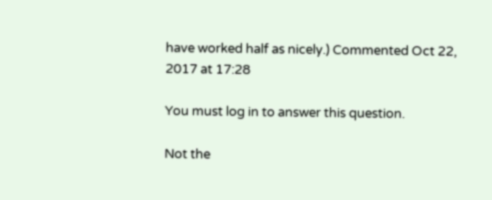have worked half as nicely.) Commented Oct 22, 2017 at 17:28

You must log in to answer this question.

Not the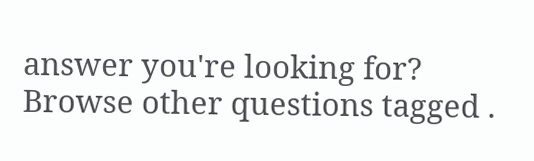answer you're looking for? Browse other questions tagged .